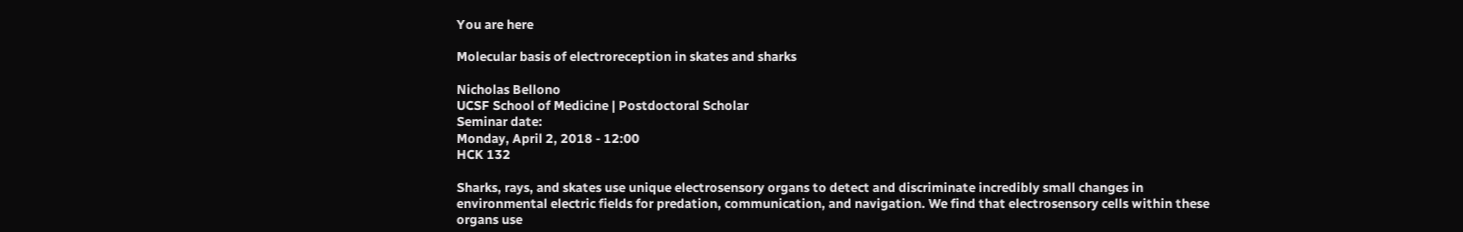You are here

Molecular basis of electroreception in skates and sharks

Nicholas Bellono
UCSF School of Medicine | Postdoctoral Scholar
Seminar date:
Monday, April 2, 2018 - 12:00
HCK 132

Sharks, rays, and skates use unique electrosensory organs to detect and discriminate incredibly small changes in environmental electric fields for predation, communication, and navigation. We find that electrosensory cells within these organs use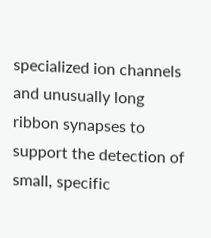specialized ion channels and unusually long ribbon synapses to support the detection of small, specific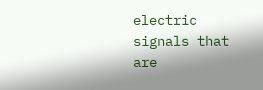electric signals that are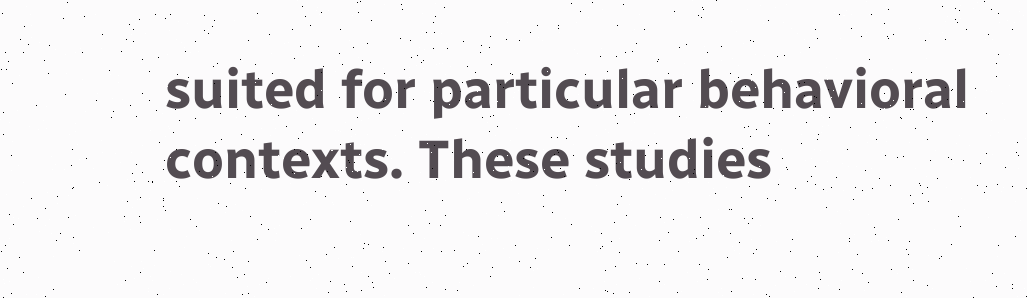suited for particular behavioral contexts. These studies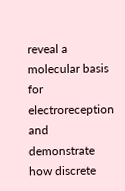reveal a molecular basis for electroreception and demonstrate how discrete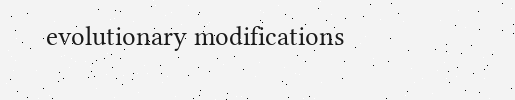evolutionary modifications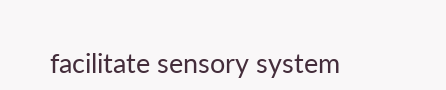facilitate sensory system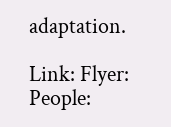adaptation.

Link: Flyer: People: